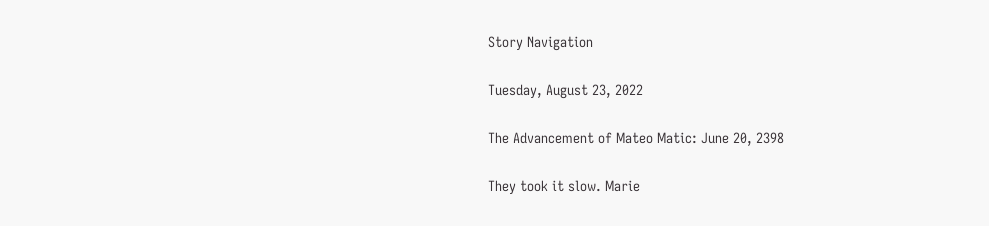Story Navigation

Tuesday, August 23, 2022

The Advancement of Mateo Matic: June 20, 2398

They took it slow. Marie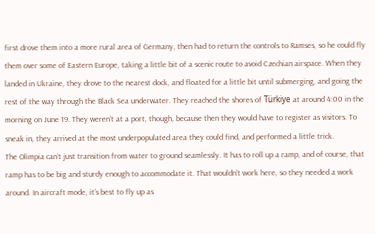first drove them into a more rural area of Germany, then had to return the controls to Ramses, so he could fly them over some of Eastern Europe, taking a little bit of a scenic route to avoid Czechian airspace. When they landed in Ukraine, they drove to the nearest dock, and floated for a little bit until submerging, and going the rest of the way through the Black Sea underwater. They reached the shores of Türkiye at around 4:00 in the morning on June 19. They weren’t at a port, though, because then they would have to register as visitors. To sneak in, they arrived at the most underpopulated area they could find, and performed a little trick.
The Olimpia can’t just transition from water to ground seamlessly. It has to roll up a ramp, and of course, that ramp has to be big and sturdy enough to accommodate it. That wouldn’t work here, so they needed a work around. In aircraft mode, it’s best to fly up as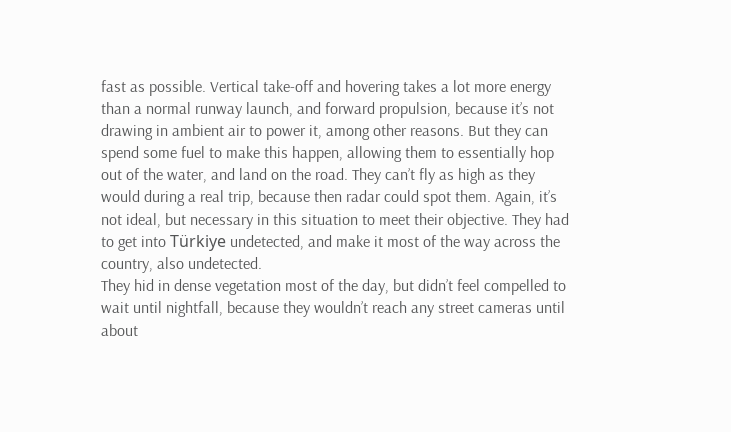fast as possible. Vertical take-off and hovering takes a lot more energy than a normal runway launch, and forward propulsion, because it’s not drawing in ambient air to power it, among other reasons. But they can spend some fuel to make this happen, allowing them to essentially hop out of the water, and land on the road. They can’t fly as high as they would during a real trip, because then radar could spot them. Again, it’s not ideal, but necessary in this situation to meet their objective. They had to get into Türkiye undetected, and make it most of the way across the country, also undetected.
They hid in dense vegetation most of the day, but didn’t feel compelled to wait until nightfall, because they wouldn’t reach any street cameras until about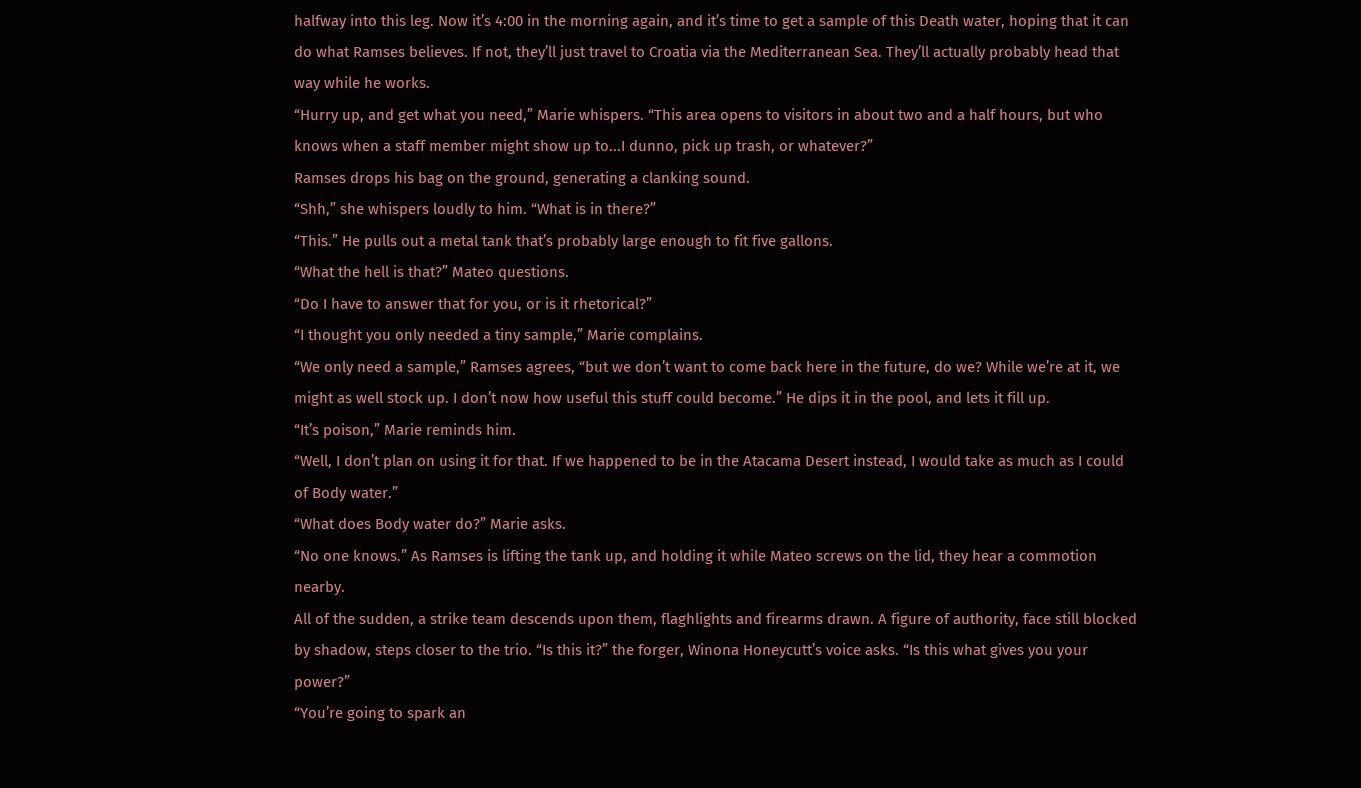halfway into this leg. Now it’s 4:00 in the morning again, and it’s time to get a sample of this Death water, hoping that it can do what Ramses believes. If not, they’ll just travel to Croatia via the Mediterranean Sea. They’ll actually probably head that way while he works.
“Hurry up, and get what you need,” Marie whispers. “This area opens to visitors in about two and a half hours, but who knows when a staff member might show up to...I dunno, pick up trash, or whatever?”
Ramses drops his bag on the ground, generating a clanking sound.
“Shh,” she whispers loudly to him. “What is in there?”
“This.” He pulls out a metal tank that’s probably large enough to fit five gallons.
“What the hell is that?” Mateo questions.
“Do I have to answer that for you, or is it rhetorical?”
“I thought you only needed a tiny sample,” Marie complains.
“We only need a sample,” Ramses agrees, “but we don’t want to come back here in the future, do we? While we’re at it, we might as well stock up. I don’t now how useful this stuff could become.” He dips it in the pool, and lets it fill up.
“It’s poison,” Marie reminds him.
“Well, I don’t plan on using it for that. If we happened to be in the Atacama Desert instead, I would take as much as I could of Body water.”
“What does Body water do?” Marie asks.
“No one knows.” As Ramses is lifting the tank up, and holding it while Mateo screws on the lid, they hear a commotion nearby.
All of the sudden, a strike team descends upon them, flaghlights and firearms drawn. A figure of authority, face still blocked by shadow, steps closer to the trio. “Is this it?” the forger, Winona Honeycutt’s voice asks. “Is this what gives you your power?”
“You’re going to spark an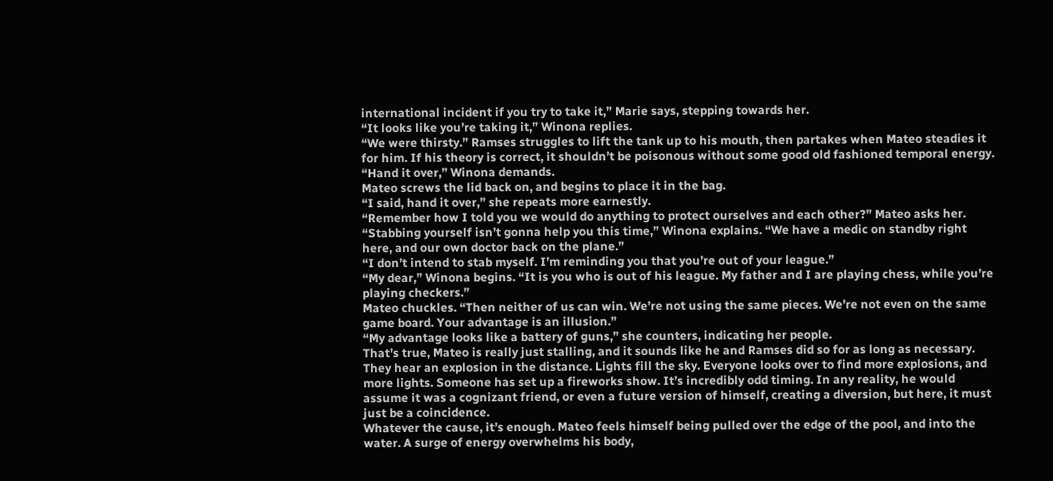international incident if you try to take it,” Marie says, stepping towards her.
“It looks like you’re taking it,” Winona replies.
“We were thirsty.” Ramses struggles to lift the tank up to his mouth, then partakes when Mateo steadies it for him. If his theory is correct, it shouldn’t be poisonous without some good old fashioned temporal energy.
“Hand it over,” Winona demands.
Mateo screws the lid back on, and begins to place it in the bag.
“I said, hand it over,” she repeats more earnestly.
“Remember how I told you we would do anything to protect ourselves and each other?” Mateo asks her.
“Stabbing yourself isn’t gonna help you this time,” Winona explains. “We have a medic on standby right here, and our own doctor back on the plane.”
“I don’t intend to stab myself. I’m reminding you that you’re out of your league.”
“My dear,” Winona begins. “It is you who is out of his league. My father and I are playing chess, while you’re playing checkers.”
Mateo chuckles. “Then neither of us can win. We’re not using the same pieces. We’re not even on the same game board. Your advantage is an illusion.”
“My advantage looks like a battery of guns,” she counters, indicating her people.
That’s true, Mateo is really just stalling, and it sounds like he and Ramses did so for as long as necessary. They hear an explosion in the distance. Lights fill the sky. Everyone looks over to find more explosions, and more lights. Someone has set up a fireworks show. It’s incredibly odd timing. In any reality, he would assume it was a cognizant friend, or even a future version of himself, creating a diversion, but here, it must just be a coincidence.
Whatever the cause, it’s enough. Mateo feels himself being pulled over the edge of the pool, and into the water. A surge of energy overwhelms his body,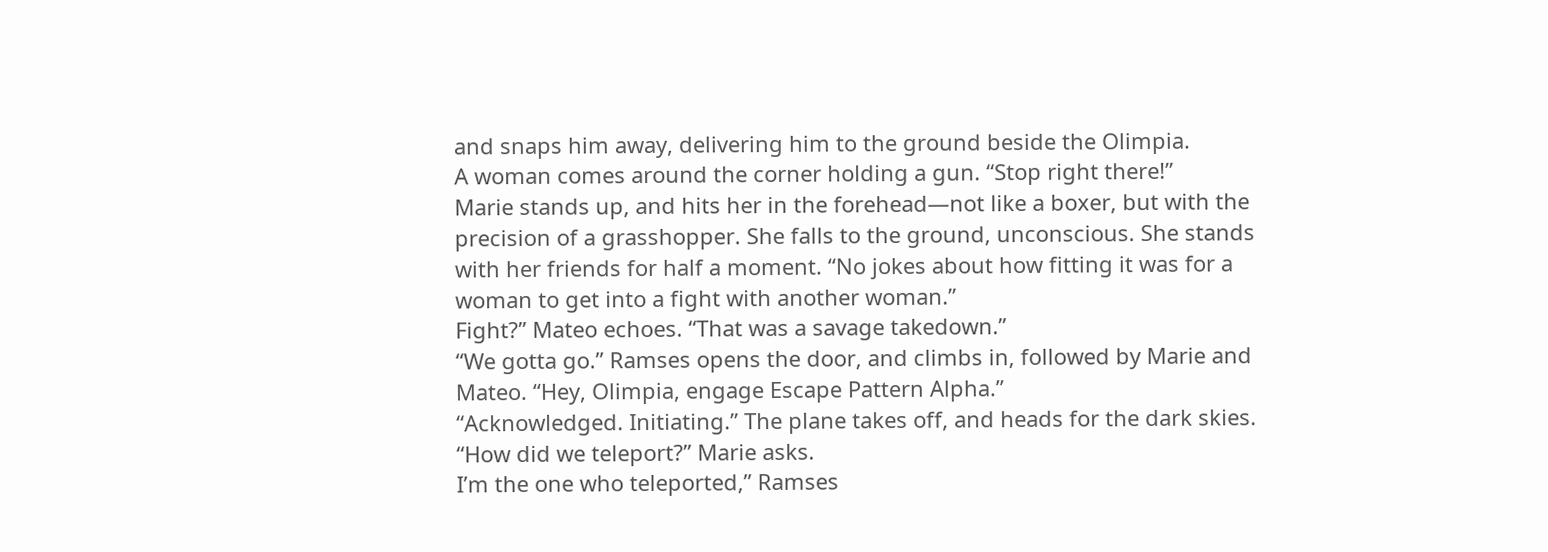and snaps him away, delivering him to the ground beside the Olimpia.
A woman comes around the corner holding a gun. “Stop right there!”
Marie stands up, and hits her in the forehead—not like a boxer, but with the precision of a grasshopper. She falls to the ground, unconscious. She stands with her friends for half a moment. “No jokes about how fitting it was for a woman to get into a fight with another woman.”
Fight?” Mateo echoes. “That was a savage takedown.”
“We gotta go.” Ramses opens the door, and climbs in, followed by Marie and Mateo. “Hey, Olimpia, engage Escape Pattern Alpha.”
“Acknowledged. Initiating.” The plane takes off, and heads for the dark skies.
“How did we teleport?” Marie asks.
I’m the one who teleported,” Ramses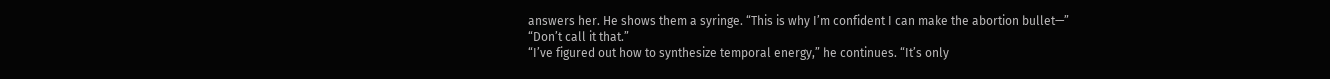answers her. He shows them a syringe. “This is why I’m confident I can make the abortion bullet—”
“Don’t call it that.”
“I’ve figured out how to synthesize temporal energy,” he continues. “It’s only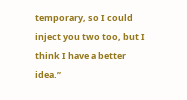temporary, so I could inject you two too, but I think I have a better idea.”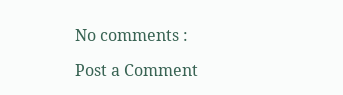No comments :

Post a Comment